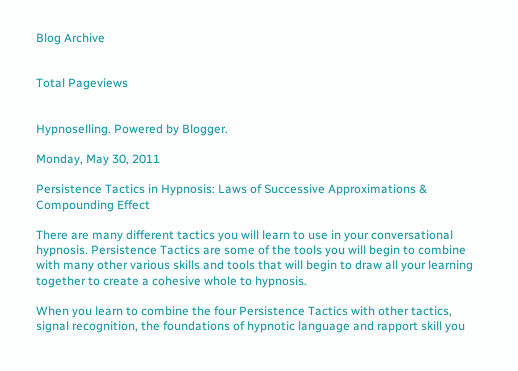Blog Archive


Total Pageviews


Hypnoselling. Powered by Blogger.

Monday, May 30, 2011

Persistence Tactics in Hypnosis: Laws of Successive Approximations & Compounding Effect

There are many different tactics you will learn to use in your conversational hypnosis. Persistence Tactics are some of the tools you will begin to combine with many other various skills and tools that will begin to draw all your learning together to create a cohesive whole to hypnosis.

When you learn to combine the four Persistence Tactics with other tactics, signal recognition, the foundations of hypnotic language and rapport skill you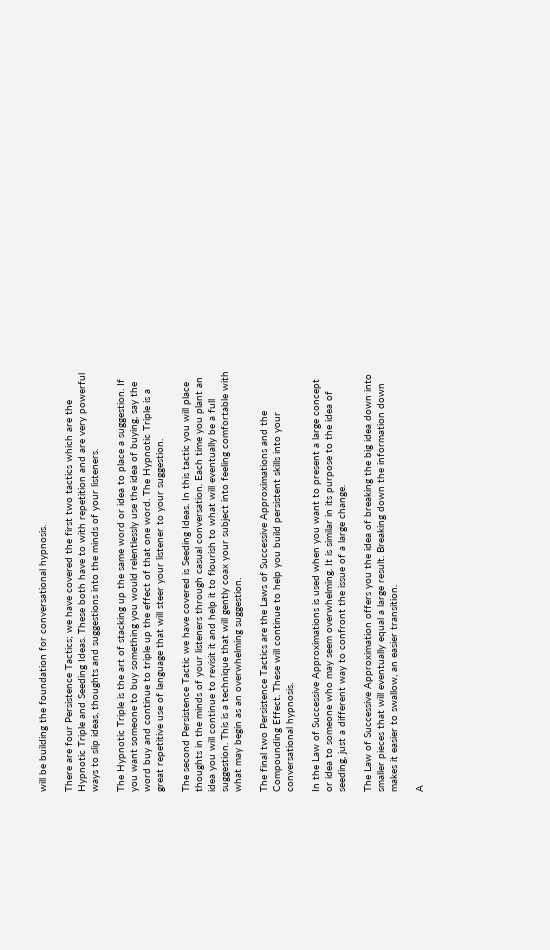will be building the foundation for conversational hypnosis.

There are four Persistence Tactics; we have covered the first two tactics which are the Hypnotic Triple and Seeding Ideas. These both have to with repetition and are very powerful ways to slip ideas, thoughts and suggestions into the minds of your listeners.

The Hypnotic Triple is the art of stacking up the same word or idea to place a suggestion. If you want someone to buy something you would relentlessly use the idea of buying, say the word buy and continue to triple up the effect of that one word. The Hypnotic Triple is a great repetitive use of language that will steer your listener to your suggestion.

The second Persistence Tactic we have covered is Seeding Ideas. In this tactic you will place thoughts in the minds of your listeners through casual conversation. Each time you plant an idea you will continue to revisit it and help it to flourish to what will eventually be a full suggestion. This is a technique that will gently coax your subject into feeling comfortable with what may begin as an overwhelming suggestion.

The final two Persistence Tactics are the Laws of Successive Approximations and the Compounding Effect. These will continue to help you build persistent skills into your conversational hypnosis.

In the Law of Successive Approximations is used when you want to present a large concept or idea to someone who may seem overwhelming. It is similar in its purpose to the idea of seeding, just a different way to confront the issue of a large change.

The Law of Successive Approximation offers you the idea of breaking the big idea down into smaller pieces that will eventually equal a large result. Breaking down the information down makes it easier to swallow, an easier transition.

A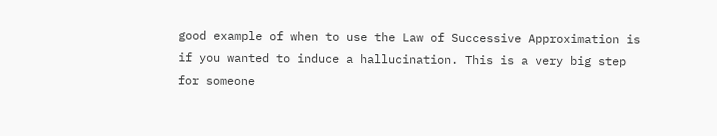good example of when to use the Law of Successive Approximation is if you wanted to induce a hallucination. This is a very big step for someone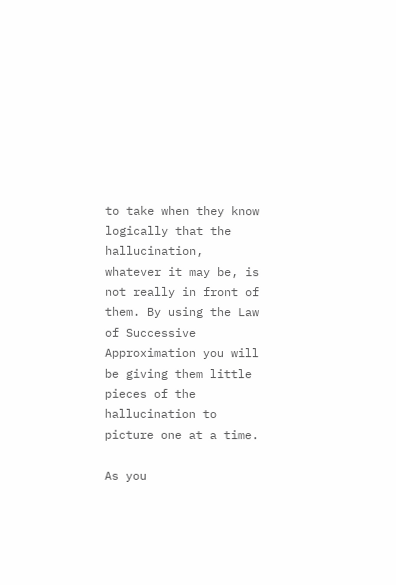to take when they know logically that the hallucination, whatever it may be, is not really in front of them. By using the Law of Successive Approximation you will be giving them little pieces of the hallucination to picture one at a time.

As you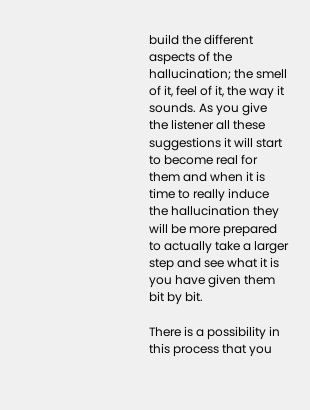build the different aspects of the hallucination; the smell of it, feel of it, the way it sounds. As you give the listener all these suggestions it will start to become real for them and when it is time to really induce the hallucination they will be more prepared to actually take a larger step and see what it is you have given them bit by bit.

There is a possibility in this process that you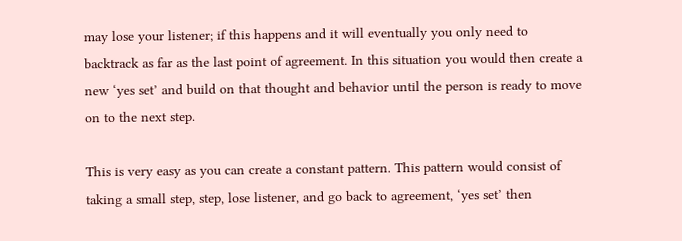may lose your listener; if this happens and it will eventually you only need to backtrack as far as the last point of agreement. In this situation you would then create a new ‘yes set’ and build on that thought and behavior until the person is ready to move on to the next step.

This is very easy as you can create a constant pattern. This pattern would consist of taking a small step, step, lose listener, and go back to agreement, ‘yes set’ then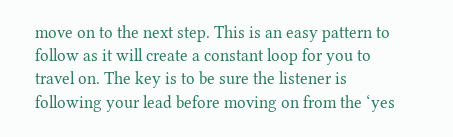move on to the next step. This is an easy pattern to follow as it will create a constant loop for you to travel on. The key is to be sure the listener is following your lead before moving on from the ‘yes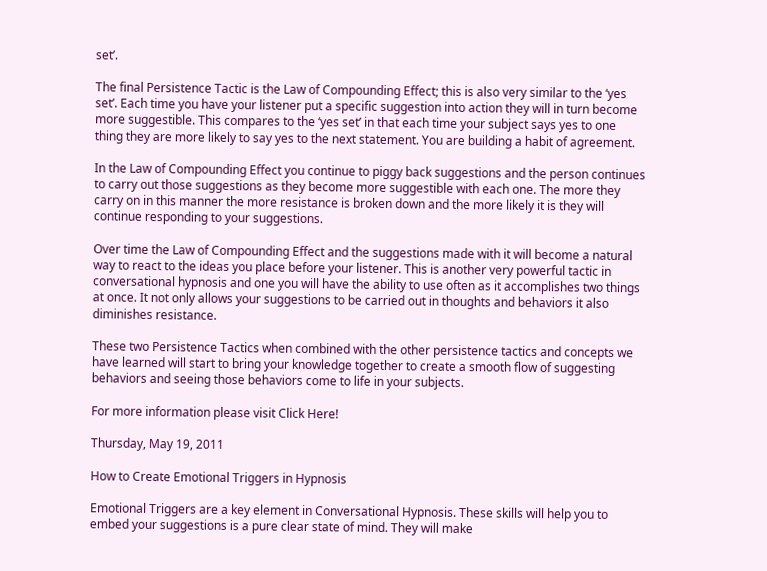set’.

The final Persistence Tactic is the Law of Compounding Effect; this is also very similar to the ‘yes set’. Each time you have your listener put a specific suggestion into action they will in turn become more suggestible. This compares to the ‘yes set’ in that each time your subject says yes to one thing they are more likely to say yes to the next statement. You are building a habit of agreement.

In the Law of Compounding Effect you continue to piggy back suggestions and the person continues to carry out those suggestions as they become more suggestible with each one. The more they carry on in this manner the more resistance is broken down and the more likely it is they will continue responding to your suggestions.

Over time the Law of Compounding Effect and the suggestions made with it will become a natural way to react to the ideas you place before your listener. This is another very powerful tactic in conversational hypnosis and one you will have the ability to use often as it accomplishes two things at once. It not only allows your suggestions to be carried out in thoughts and behaviors it also diminishes resistance.

These two Persistence Tactics when combined with the other persistence tactics and concepts we have learned will start to bring your knowledge together to create a smooth flow of suggesting behaviors and seeing those behaviors come to life in your subjects.

For more information please visit Click Here!

Thursday, May 19, 2011

How to Create Emotional Triggers in Hypnosis

Emotional Triggers are a key element in Conversational Hypnosis. These skills will help you to embed your suggestions is a pure clear state of mind. They will make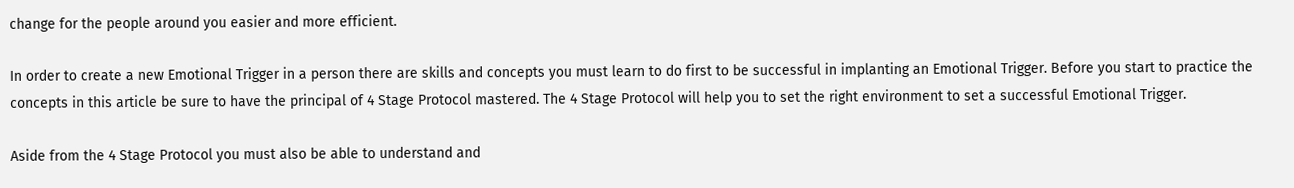change for the people around you easier and more efficient.

In order to create a new Emotional Trigger in a person there are skills and concepts you must learn to do first to be successful in implanting an Emotional Trigger. Before you start to practice the concepts in this article be sure to have the principal of 4 Stage Protocol mastered. The 4 Stage Protocol will help you to set the right environment to set a successful Emotional Trigger.

Aside from the 4 Stage Protocol you must also be able to understand and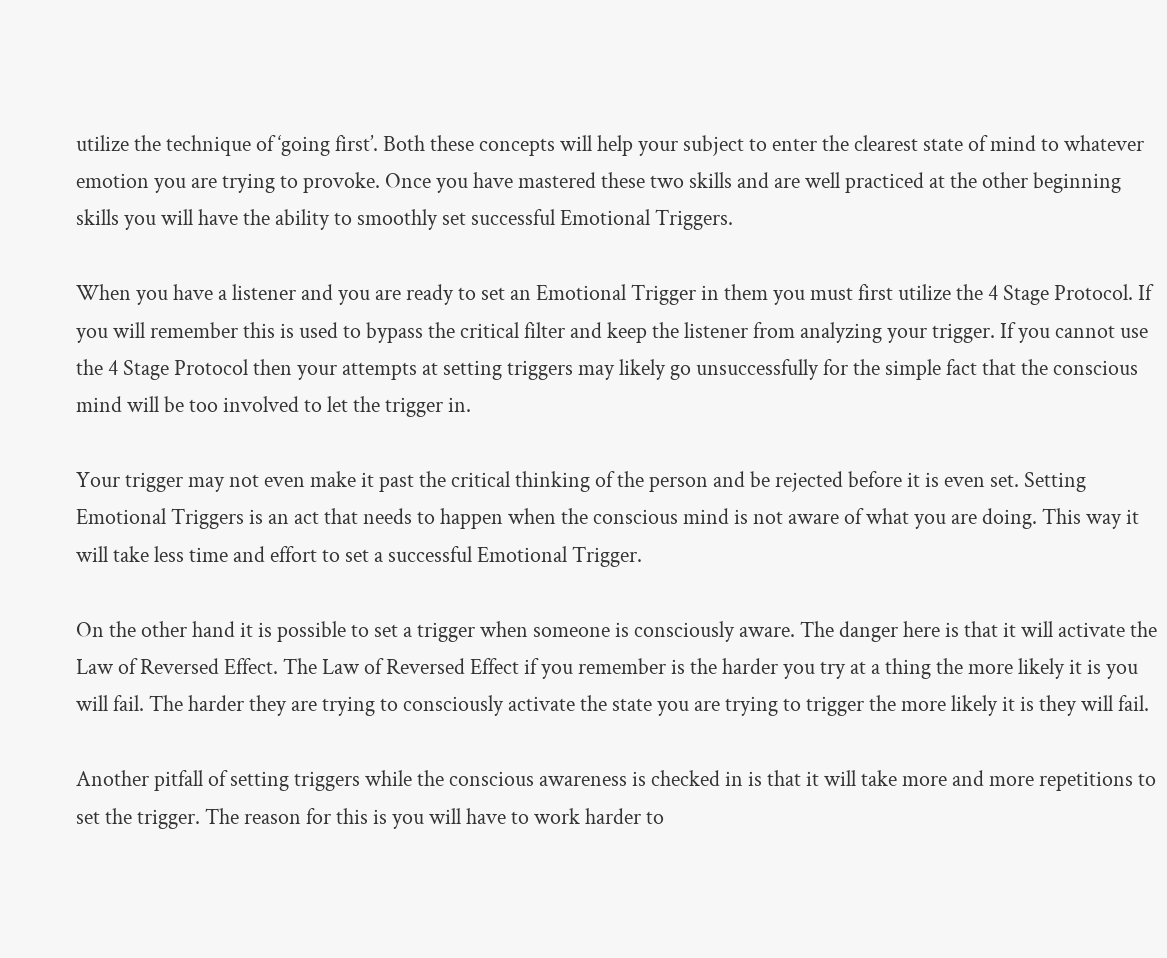utilize the technique of ‘going first’. Both these concepts will help your subject to enter the clearest state of mind to whatever emotion you are trying to provoke. Once you have mastered these two skills and are well practiced at the other beginning skills you will have the ability to smoothly set successful Emotional Triggers.

When you have a listener and you are ready to set an Emotional Trigger in them you must first utilize the 4 Stage Protocol. If you will remember this is used to bypass the critical filter and keep the listener from analyzing your trigger. If you cannot use the 4 Stage Protocol then your attempts at setting triggers may likely go unsuccessfully for the simple fact that the conscious mind will be too involved to let the trigger in.

Your trigger may not even make it past the critical thinking of the person and be rejected before it is even set. Setting Emotional Triggers is an act that needs to happen when the conscious mind is not aware of what you are doing. This way it will take less time and effort to set a successful Emotional Trigger.

On the other hand it is possible to set a trigger when someone is consciously aware. The danger here is that it will activate the Law of Reversed Effect. The Law of Reversed Effect if you remember is the harder you try at a thing the more likely it is you will fail. The harder they are trying to consciously activate the state you are trying to trigger the more likely it is they will fail.

Another pitfall of setting triggers while the conscious awareness is checked in is that it will take more and more repetitions to set the trigger. The reason for this is you will have to work harder to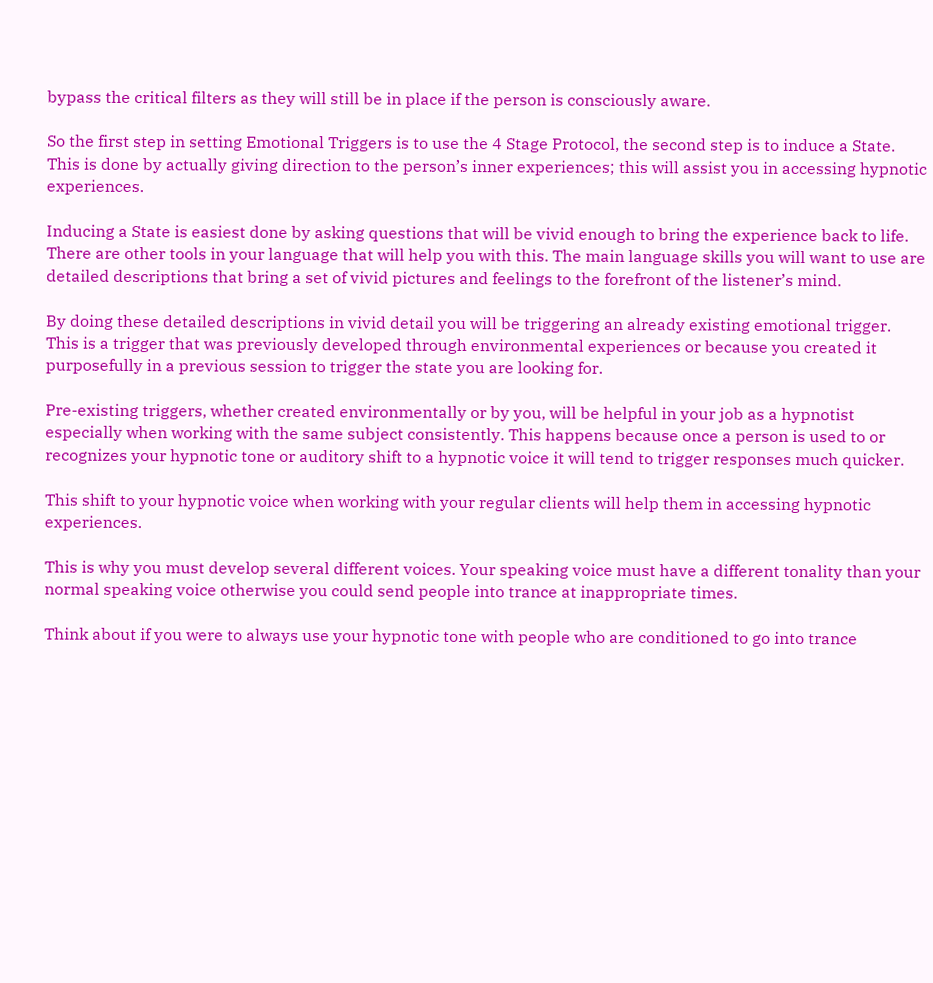bypass the critical filters as they will still be in place if the person is consciously aware.

So the first step in setting Emotional Triggers is to use the 4 Stage Protocol, the second step is to induce a State. This is done by actually giving direction to the person’s inner experiences; this will assist you in accessing hypnotic experiences.

Inducing a State is easiest done by asking questions that will be vivid enough to bring the experience back to life. There are other tools in your language that will help you with this. The main language skills you will want to use are detailed descriptions that bring a set of vivid pictures and feelings to the forefront of the listener’s mind.

By doing these detailed descriptions in vivid detail you will be triggering an already existing emotional trigger. This is a trigger that was previously developed through environmental experiences or because you created it purposefully in a previous session to trigger the state you are looking for.

Pre-existing triggers, whether created environmentally or by you, will be helpful in your job as a hypnotist especially when working with the same subject consistently. This happens because once a person is used to or recognizes your hypnotic tone or auditory shift to a hypnotic voice it will tend to trigger responses much quicker.

This shift to your hypnotic voice when working with your regular clients will help them in accessing hypnotic experiences.

This is why you must develop several different voices. Your speaking voice must have a different tonality than your normal speaking voice otherwise you could send people into trance at inappropriate times.

Think about if you were to always use your hypnotic tone with people who are conditioned to go into trance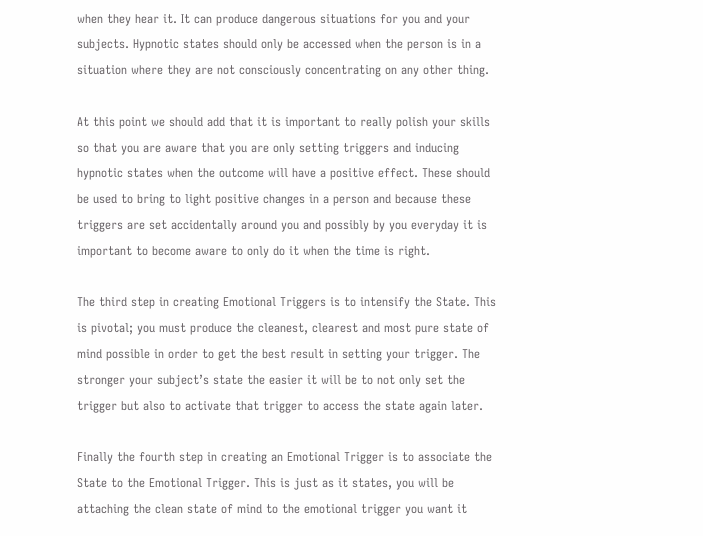when they hear it. It can produce dangerous situations for you and your subjects. Hypnotic states should only be accessed when the person is in a situation where they are not consciously concentrating on any other thing.

At this point we should add that it is important to really polish your skills so that you are aware that you are only setting triggers and inducing hypnotic states when the outcome will have a positive effect. These should be used to bring to light positive changes in a person and because these triggers are set accidentally around you and possibly by you everyday it is important to become aware to only do it when the time is right.

The third step in creating Emotional Triggers is to intensify the State. This is pivotal; you must produce the cleanest, clearest and most pure state of mind possible in order to get the best result in setting your trigger. The stronger your subject’s state the easier it will be to not only set the trigger but also to activate that trigger to access the state again later.

Finally the fourth step in creating an Emotional Trigger is to associate the State to the Emotional Trigger. This is just as it states, you will be attaching the clean state of mind to the emotional trigger you want it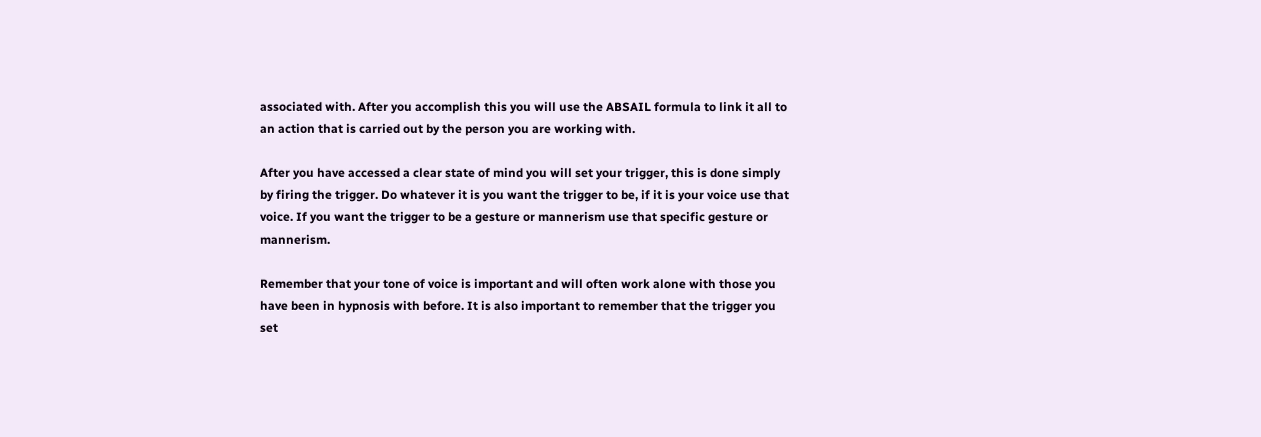associated with. After you accomplish this you will use the ABSAIL formula to link it all to an action that is carried out by the person you are working with.

After you have accessed a clear state of mind you will set your trigger, this is done simply by firing the trigger. Do whatever it is you want the trigger to be, if it is your voice use that voice. If you want the trigger to be a gesture or mannerism use that specific gesture or mannerism.

Remember that your tone of voice is important and will often work alone with those you have been in hypnosis with before. It is also important to remember that the trigger you set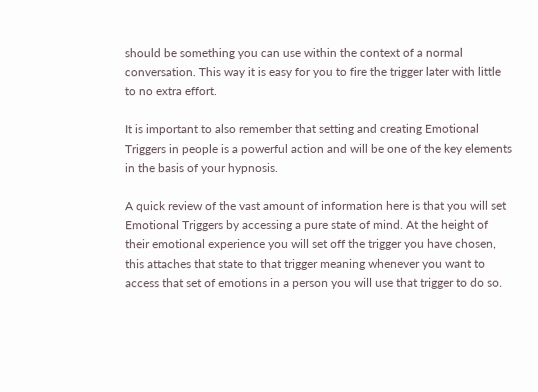should be something you can use within the context of a normal conversation. This way it is easy for you to fire the trigger later with little to no extra effort.

It is important to also remember that setting and creating Emotional Triggers in people is a powerful action and will be one of the key elements in the basis of your hypnosis.

A quick review of the vast amount of information here is that you will set Emotional Triggers by accessing a pure state of mind. At the height of their emotional experience you will set off the trigger you have chosen, this attaches that state to that trigger meaning whenever you want to access that set of emotions in a person you will use that trigger to do so.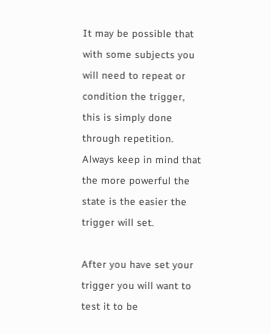It may be possible that with some subjects you will need to repeat or condition the trigger, this is simply done through repetition. Always keep in mind that the more powerful the state is the easier the trigger will set.

After you have set your trigger you will want to test it to be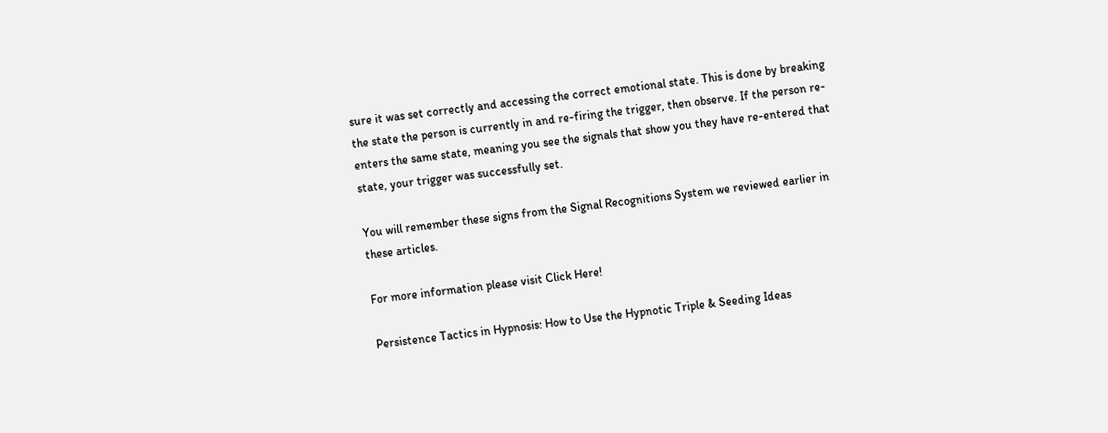sure it was set correctly and accessing the correct emotional state. This is done by breaking the state the person is currently in and re-firing the trigger, then observe. If the person re-enters the same state, meaning you see the signals that show you they have re-entered that state, your trigger was successfully set.

You will remember these signs from the Signal Recognitions System we reviewed earlier in these articles.

For more information please visit Click Here!

Persistence Tactics in Hypnosis: How to Use the Hypnotic Triple & Seeding Ideas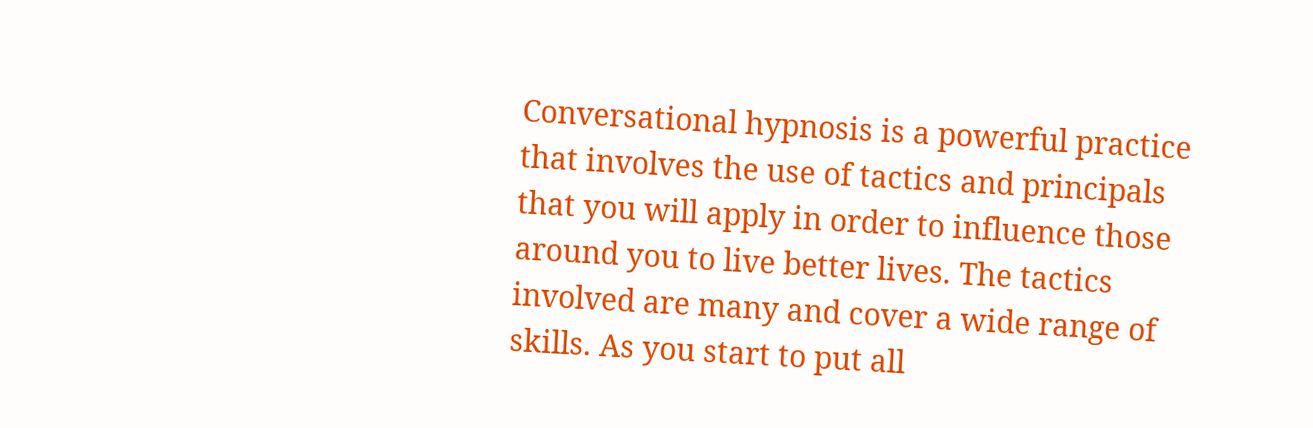Conversational hypnosis is a powerful practice that involves the use of tactics and principals that you will apply in order to influence those around you to live better lives. The tactics involved are many and cover a wide range of skills. As you start to put all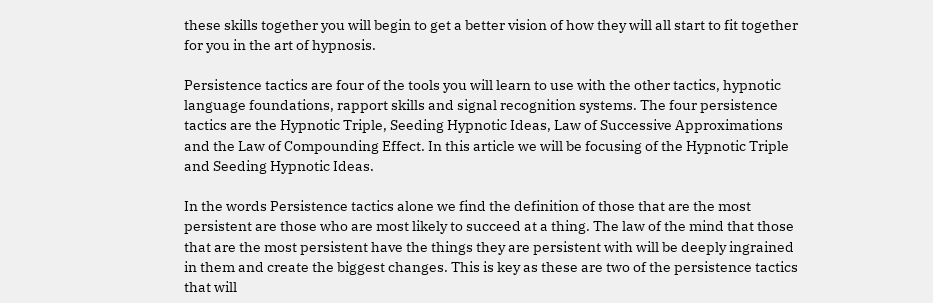these skills together you will begin to get a better vision of how they will all start to fit together for you in the art of hypnosis.

Persistence tactics are four of the tools you will learn to use with the other tactics, hypnotic language foundations, rapport skills and signal recognition systems. The four persistence tactics are the Hypnotic Triple, Seeding Hypnotic Ideas, Law of Successive Approximations and the Law of Compounding Effect. In this article we will be focusing of the Hypnotic Triple and Seeding Hypnotic Ideas.

In the words Persistence tactics alone we find the definition of those that are the most persistent are those who are most likely to succeed at a thing. The law of the mind that those that are the most persistent have the things they are persistent with will be deeply ingrained in them and create the biggest changes. This is key as these are two of the persistence tactics that will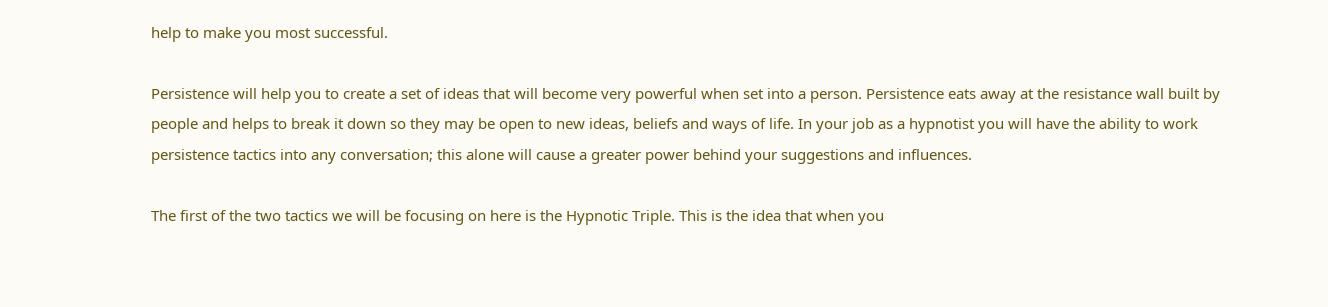help to make you most successful.

Persistence will help you to create a set of ideas that will become very powerful when set into a person. Persistence eats away at the resistance wall built by people and helps to break it down so they may be open to new ideas, beliefs and ways of life. In your job as a hypnotist you will have the ability to work persistence tactics into any conversation; this alone will cause a greater power behind your suggestions and influences.

The first of the two tactics we will be focusing on here is the Hypnotic Triple. This is the idea that when you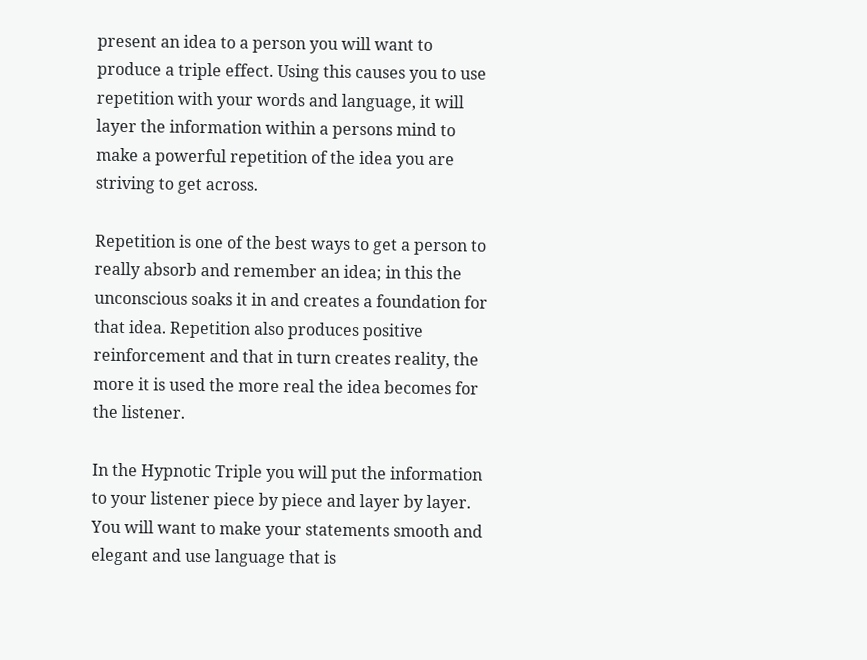present an idea to a person you will want to produce a triple effect. Using this causes you to use repetition with your words and language, it will layer the information within a persons mind to make a powerful repetition of the idea you are striving to get across.

Repetition is one of the best ways to get a person to really absorb and remember an idea; in this the unconscious soaks it in and creates a foundation for that idea. Repetition also produces positive reinforcement and that in turn creates reality, the more it is used the more real the idea becomes for the listener.

In the Hypnotic Triple you will put the information to your listener piece by piece and layer by layer. You will want to make your statements smooth and elegant and use language that is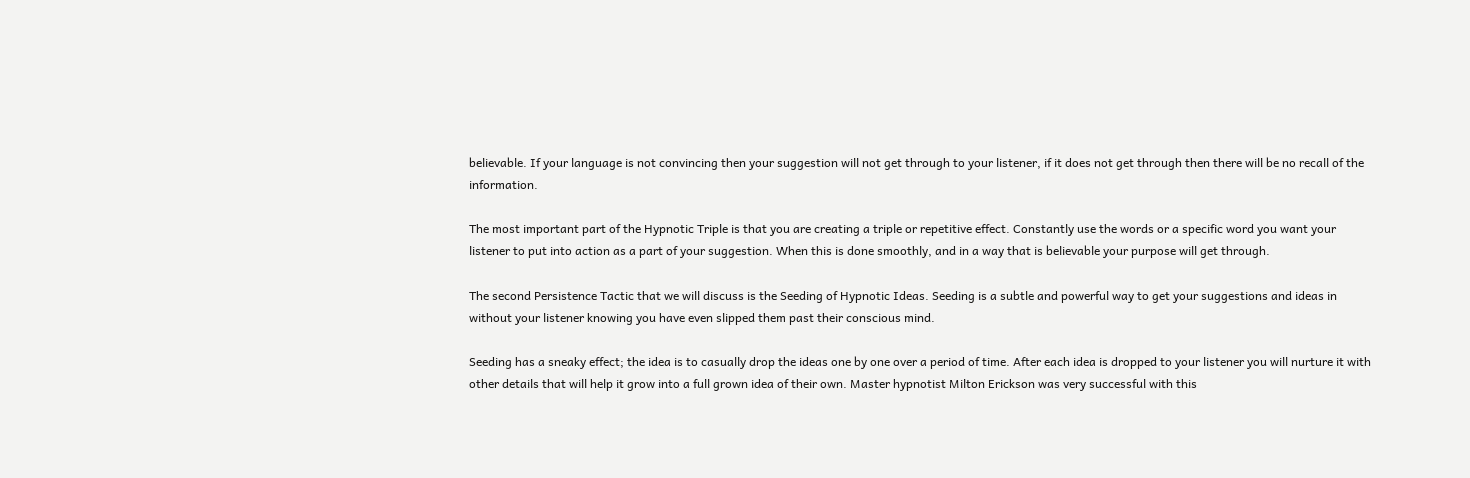believable. If your language is not convincing then your suggestion will not get through to your listener, if it does not get through then there will be no recall of the information.

The most important part of the Hypnotic Triple is that you are creating a triple or repetitive effect. Constantly use the words or a specific word you want your listener to put into action as a part of your suggestion. When this is done smoothly, and in a way that is believable your purpose will get through.

The second Persistence Tactic that we will discuss is the Seeding of Hypnotic Ideas. Seeding is a subtle and powerful way to get your suggestions and ideas in without your listener knowing you have even slipped them past their conscious mind.

Seeding has a sneaky effect; the idea is to casually drop the ideas one by one over a period of time. After each idea is dropped to your listener you will nurture it with other details that will help it grow into a full grown idea of their own. Master hypnotist Milton Erickson was very successful with this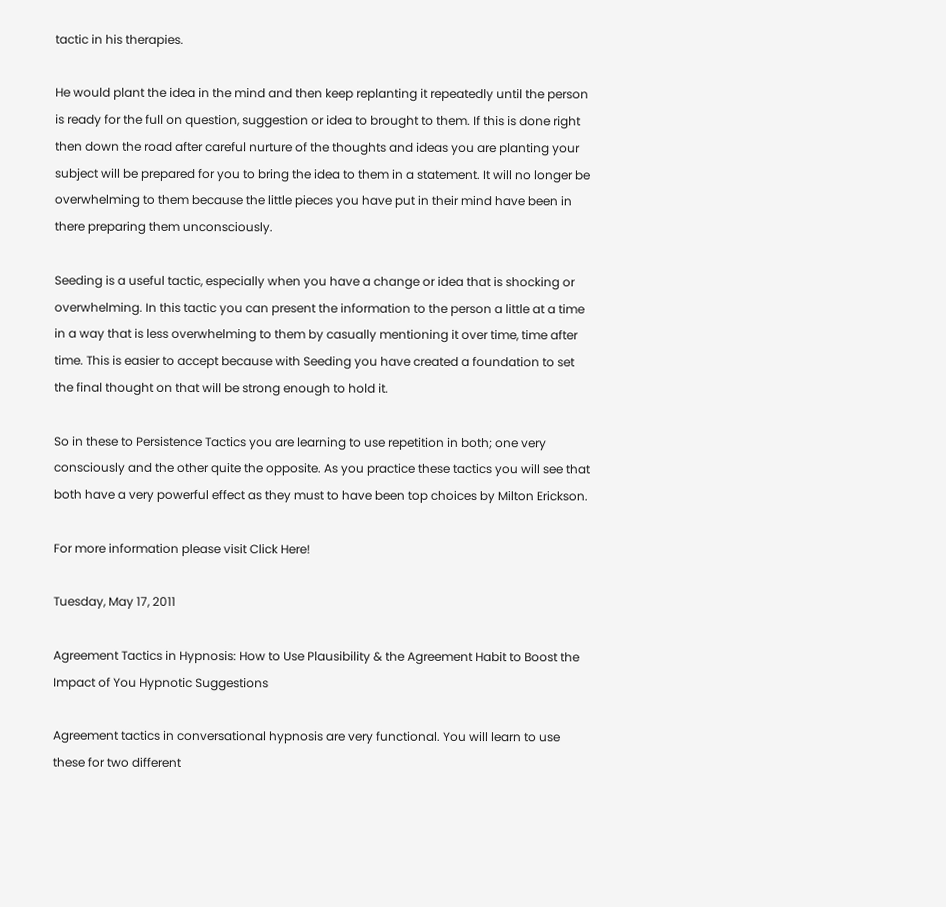tactic in his therapies.

He would plant the idea in the mind and then keep replanting it repeatedly until the person is ready for the full on question, suggestion or idea to brought to them. If this is done right then down the road after careful nurture of the thoughts and ideas you are planting your subject will be prepared for you to bring the idea to them in a statement. It will no longer be overwhelming to them because the little pieces you have put in their mind have been in there preparing them unconsciously.

Seeding is a useful tactic, especially when you have a change or idea that is shocking or overwhelming. In this tactic you can present the information to the person a little at a time in a way that is less overwhelming to them by casually mentioning it over time, time after time. This is easier to accept because with Seeding you have created a foundation to set the final thought on that will be strong enough to hold it.

So in these to Persistence Tactics you are learning to use repetition in both; one very consciously and the other quite the opposite. As you practice these tactics you will see that both have a very powerful effect as they must to have been top choices by Milton Erickson.

For more information please visit Click Here!

Tuesday, May 17, 2011

Agreement Tactics in Hypnosis: How to Use Plausibility & the Agreement Habit to Boost the Impact of You Hypnotic Suggestions

Agreement tactics in conversational hypnosis are very functional. You will learn to use these for two different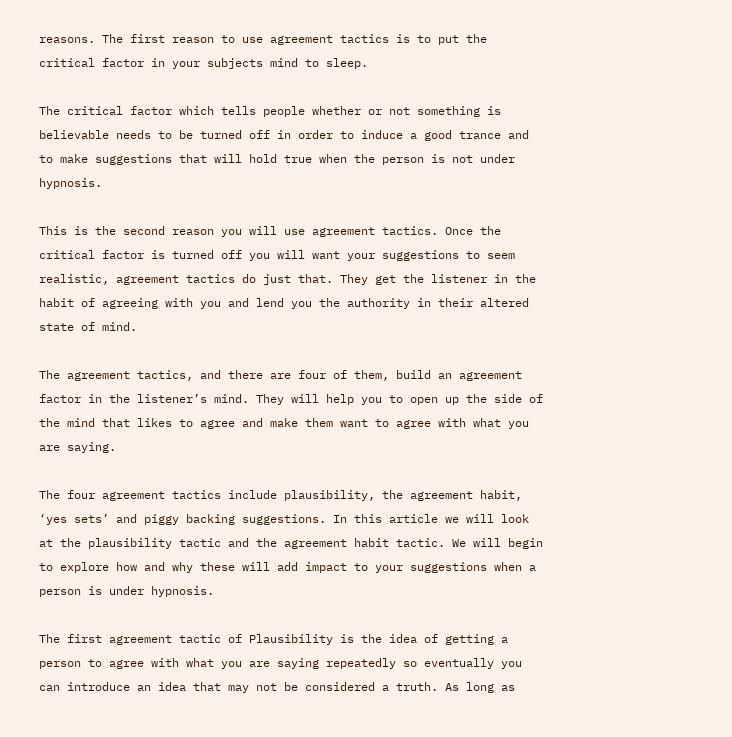reasons. The first reason to use agreement tactics is to put the critical factor in your subjects mind to sleep.

The critical factor which tells people whether or not something is believable needs to be turned off in order to induce a good trance and to make suggestions that will hold true when the person is not under hypnosis.

This is the second reason you will use agreement tactics. Once the critical factor is turned off you will want your suggestions to seem realistic, agreement tactics do just that. They get the listener in the habit of agreeing with you and lend you the authority in their altered state of mind.

The agreement tactics, and there are four of them, build an agreement factor in the listener’s mind. They will help you to open up the side of the mind that likes to agree and make them want to agree with what you are saying.

The four agreement tactics include plausibility, the agreement habit, ‘yes sets’ and piggy backing suggestions. In this article we will look at the plausibility tactic and the agreement habit tactic. We will begin to explore how and why these will add impact to your suggestions when a person is under hypnosis.

The first agreement tactic of Plausibility is the idea of getting a person to agree with what you are saying repeatedly so eventually you can introduce an idea that may not be considered a truth. As long as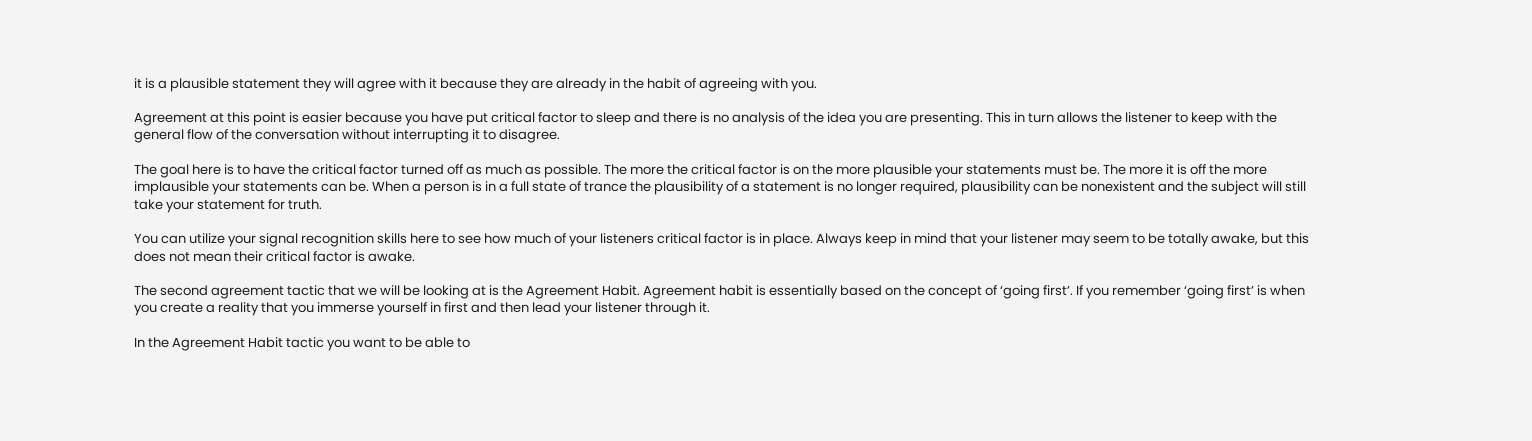it is a plausible statement they will agree with it because they are already in the habit of agreeing with you.

Agreement at this point is easier because you have put critical factor to sleep and there is no analysis of the idea you are presenting. This in turn allows the listener to keep with the general flow of the conversation without interrupting it to disagree.

The goal here is to have the critical factor turned off as much as possible. The more the critical factor is on the more plausible your statements must be. The more it is off the more implausible your statements can be. When a person is in a full state of trance the plausibility of a statement is no longer required, plausibility can be nonexistent and the subject will still take your statement for truth.

You can utilize your signal recognition skills here to see how much of your listeners critical factor is in place. Always keep in mind that your listener may seem to be totally awake, but this does not mean their critical factor is awake.

The second agreement tactic that we will be looking at is the Agreement Habit. Agreement habit is essentially based on the concept of ‘going first’. If you remember ‘going first’ is when you create a reality that you immerse yourself in first and then lead your listener through it.

In the Agreement Habit tactic you want to be able to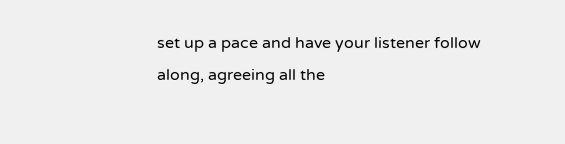set up a pace and have your listener follow along, agreeing all the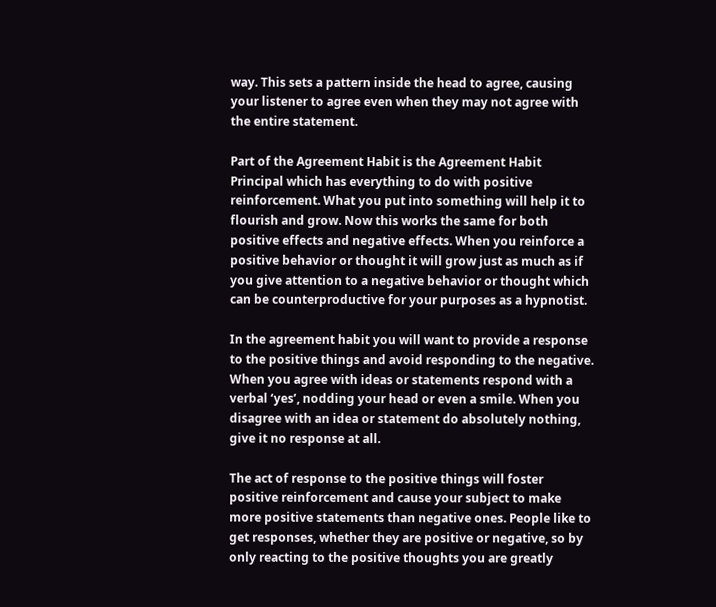way. This sets a pattern inside the head to agree, causing your listener to agree even when they may not agree with the entire statement.

Part of the Agreement Habit is the Agreement Habit Principal which has everything to do with positive reinforcement. What you put into something will help it to flourish and grow. Now this works the same for both positive effects and negative effects. When you reinforce a positive behavior or thought it will grow just as much as if you give attention to a negative behavior or thought which can be counterproductive for your purposes as a hypnotist.

In the agreement habit you will want to provide a response to the positive things and avoid responding to the negative. When you agree with ideas or statements respond with a verbal ‘yes’, nodding your head or even a smile. When you disagree with an idea or statement do absolutely nothing, give it no response at all.

The act of response to the positive things will foster positive reinforcement and cause your subject to make more positive statements than negative ones. People like to get responses, whether they are positive or negative, so by only reacting to the positive thoughts you are greatly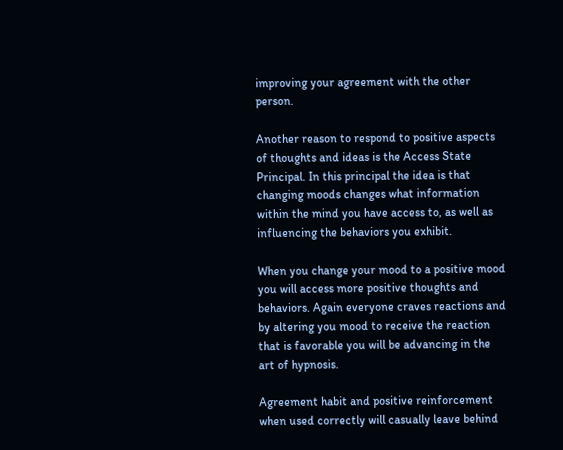improving your agreement with the other person.

Another reason to respond to positive aspects of thoughts and ideas is the Access State Principal. In this principal the idea is that changing moods changes what information within the mind you have access to, as well as influencing the behaviors you exhibit.

When you change your mood to a positive mood you will access more positive thoughts and behaviors. Again everyone craves reactions and by altering you mood to receive the reaction that is favorable you will be advancing in the art of hypnosis.

Agreement habit and positive reinforcement when used correctly will casually leave behind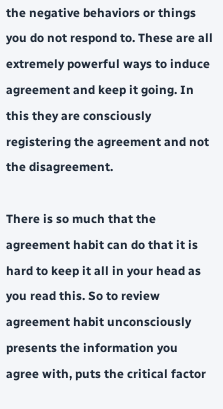the negative behaviors or things you do not respond to. These are all extremely powerful ways to induce agreement and keep it going. In this they are consciously registering the agreement and not the disagreement.

There is so much that the agreement habit can do that it is hard to keep it all in your head as you read this. So to review agreement habit unconsciously presents the information you agree with, puts the critical factor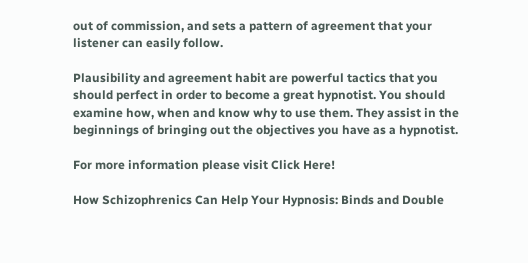out of commission, and sets a pattern of agreement that your listener can easily follow.

Plausibility and agreement habit are powerful tactics that you should perfect in order to become a great hypnotist. You should examine how, when and know why to use them. They assist in the beginnings of bringing out the objectives you have as a hypnotist.

For more information please visit Click Here!

How Schizophrenics Can Help Your Hypnosis: Binds and Double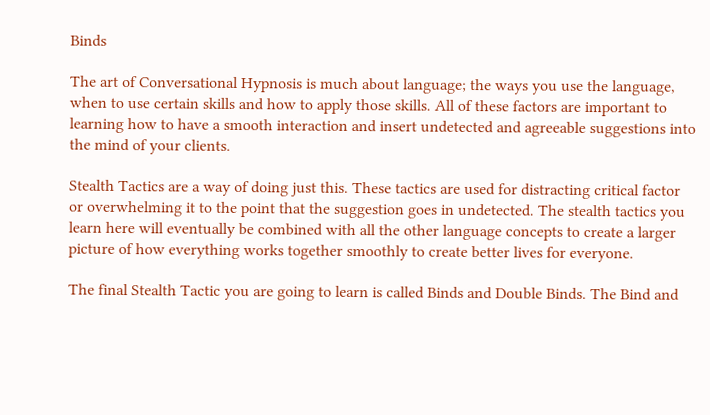Binds

The art of Conversational Hypnosis is much about language; the ways you use the language, when to use certain skills and how to apply those skills. All of these factors are important to learning how to have a smooth interaction and insert undetected and agreeable suggestions into the mind of your clients.

Stealth Tactics are a way of doing just this. These tactics are used for distracting critical factor or overwhelming it to the point that the suggestion goes in undetected. The stealth tactics you learn here will eventually be combined with all the other language concepts to create a larger picture of how everything works together smoothly to create better lives for everyone.

The final Stealth Tactic you are going to learn is called Binds and Double Binds. The Bind and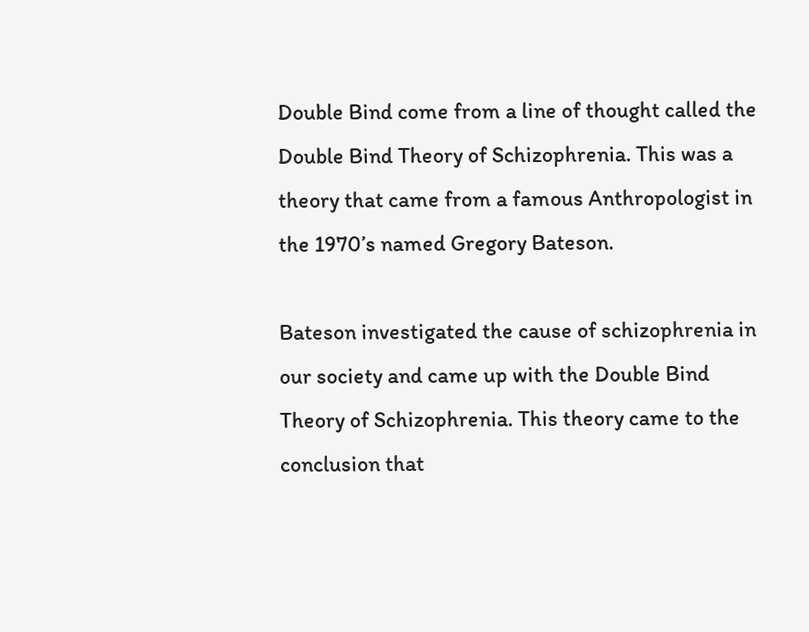Double Bind come from a line of thought called the Double Bind Theory of Schizophrenia. This was a theory that came from a famous Anthropologist in the 1970’s named Gregory Bateson.

Bateson investigated the cause of schizophrenia in our society and came up with the Double Bind Theory of Schizophrenia. This theory came to the conclusion that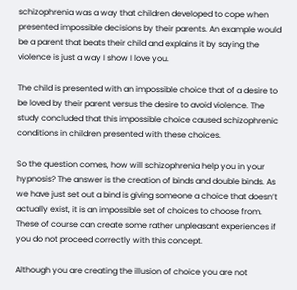schizophrenia was a way that children developed to cope when presented impossible decisions by their parents. An example would be a parent that beats their child and explains it by saying the violence is just a way I show I love you.

The child is presented with an impossible choice that of a desire to be loved by their parent versus the desire to avoid violence. The study concluded that this impossible choice caused schizophrenic conditions in children presented with these choices.

So the question comes, how will schizophrenia help you in your hypnosis? The answer is the creation of binds and double binds. As we have just set out a bind is giving someone a choice that doesn’t actually exist, it is an impossible set of choices to choose from. These of course can create some rather unpleasant experiences if you do not proceed correctly with this concept.

Although you are creating the illusion of choice you are not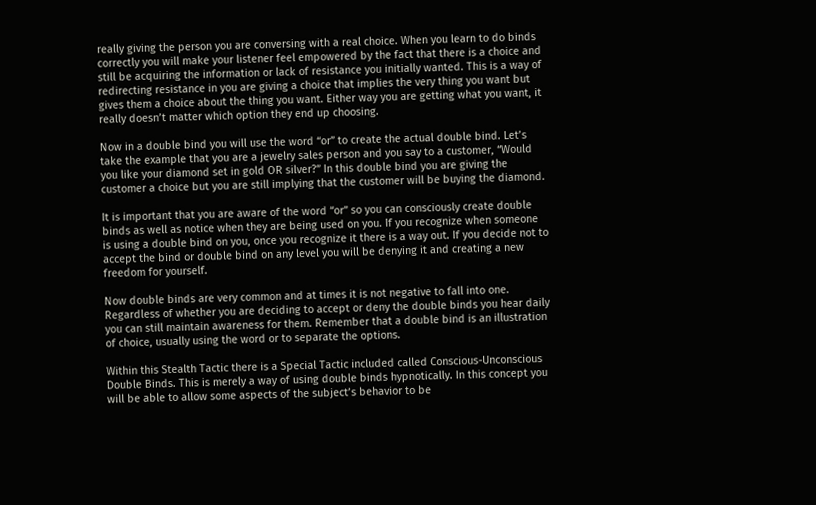really giving the person you are conversing with a real choice. When you learn to do binds correctly you will make your listener feel empowered by the fact that there is a choice and still be acquiring the information or lack of resistance you initially wanted. This is a way of redirecting resistance in you are giving a choice that implies the very thing you want but gives them a choice about the thing you want. Either way you are getting what you want, it really doesn’t matter which option they end up choosing.

Now in a double bind you will use the word “or” to create the actual double bind. Let’s take the example that you are a jewelry sales person and you say to a customer, “Would you like your diamond set in gold OR silver?” In this double bind you are giving the customer a choice but you are still implying that the customer will be buying the diamond.

It is important that you are aware of the word “or” so you can consciously create double binds as well as notice when they are being used on you. If you recognize when someone is using a double bind on you, once you recognize it there is a way out. If you decide not to accept the bind or double bind on any level you will be denying it and creating a new freedom for yourself.

Now double binds are very common and at times it is not negative to fall into one. Regardless of whether you are deciding to accept or deny the double binds you hear daily you can still maintain awareness for them. Remember that a double bind is an illustration of choice, usually using the word or to separate the options.

Within this Stealth Tactic there is a Special Tactic included called Conscious-Unconscious Double Binds. This is merely a way of using double binds hypnotically. In this concept you will be able to allow some aspects of the subject’s behavior to be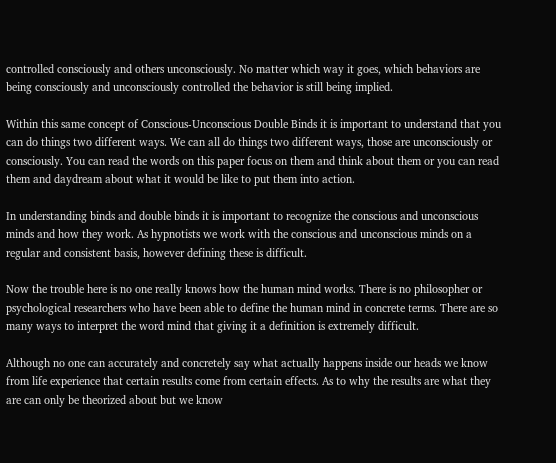controlled consciously and others unconsciously. No matter which way it goes, which behaviors are being consciously and unconsciously controlled the behavior is still being implied.

Within this same concept of Conscious-Unconscious Double Binds it is important to understand that you can do things two different ways. We can all do things two different ways, those are unconsciously or consciously. You can read the words on this paper focus on them and think about them or you can read them and daydream about what it would be like to put them into action.

In understanding binds and double binds it is important to recognize the conscious and unconscious minds and how they work. As hypnotists we work with the conscious and unconscious minds on a regular and consistent basis, however defining these is difficult.

Now the trouble here is no one really knows how the human mind works. There is no philosopher or psychological researchers who have been able to define the human mind in concrete terms. There are so many ways to interpret the word mind that giving it a definition is extremely difficult.

Although no one can accurately and concretely say what actually happens inside our heads we know from life experience that certain results come from certain effects. As to why the results are what they are can only be theorized about but we know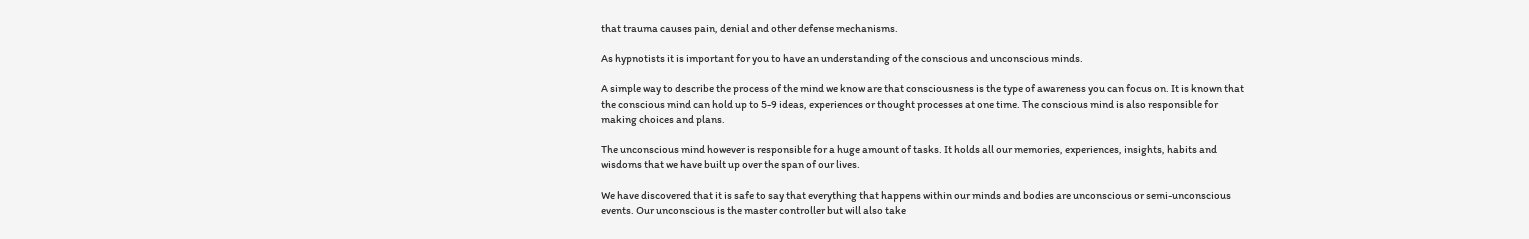that trauma causes pain, denial and other defense mechanisms.

As hypnotists it is important for you to have an understanding of the conscious and unconscious minds.

A simple way to describe the process of the mind we know are that consciousness is the type of awareness you can focus on. It is known that the conscious mind can hold up to 5-9 ideas, experiences or thought processes at one time. The conscious mind is also responsible for making choices and plans.

The unconscious mind however is responsible for a huge amount of tasks. It holds all our memories, experiences, insights, habits and wisdoms that we have built up over the span of our lives.

We have discovered that it is safe to say that everything that happens within our minds and bodies are unconscious or semi-unconscious events. Our unconscious is the master controller but will also take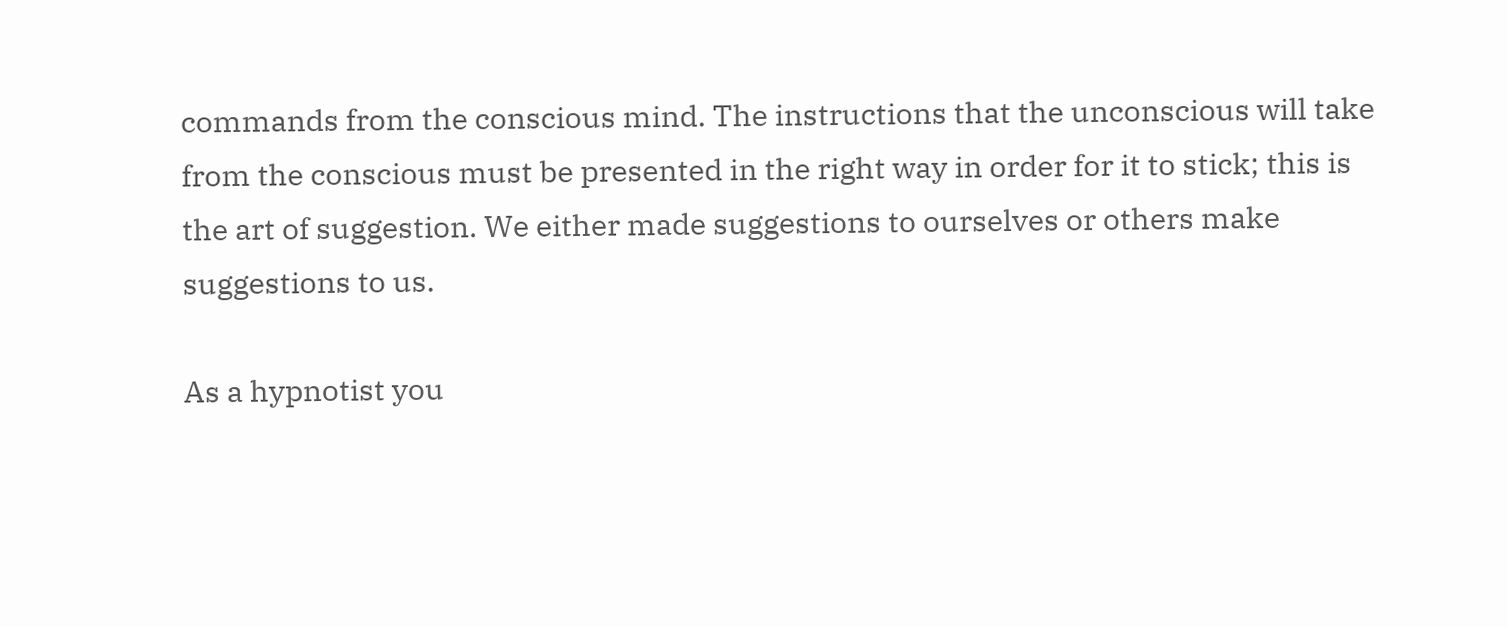commands from the conscious mind. The instructions that the unconscious will take from the conscious must be presented in the right way in order for it to stick; this is the art of suggestion. We either made suggestions to ourselves or others make suggestions to us.

As a hypnotist you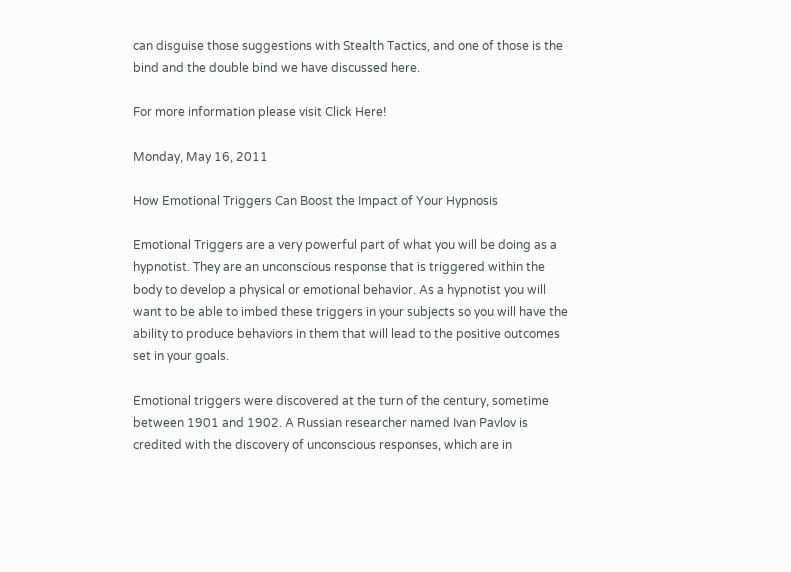can disguise those suggestions with Stealth Tactics, and one of those is the bind and the double bind we have discussed here.

For more information please visit Click Here!

Monday, May 16, 2011

How Emotional Triggers Can Boost the Impact of Your Hypnosis

Emotional Triggers are a very powerful part of what you will be doing as a hypnotist. They are an unconscious response that is triggered within the body to develop a physical or emotional behavior. As a hypnotist you will want to be able to imbed these triggers in your subjects so you will have the ability to produce behaviors in them that will lead to the positive outcomes set in your goals.

Emotional triggers were discovered at the turn of the century, sometime between 1901 and 1902. A Russian researcher named Ivan Pavlov is credited with the discovery of unconscious responses, which are in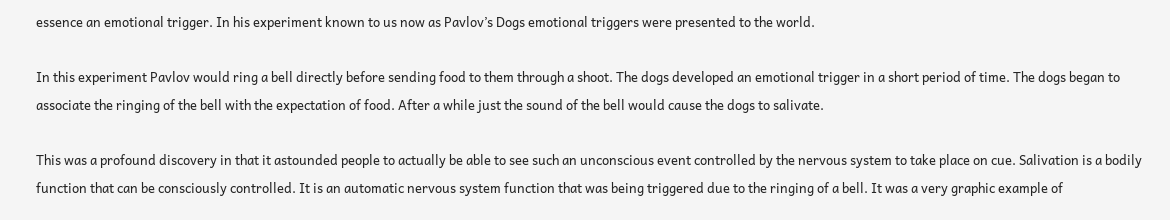essence an emotional trigger. In his experiment known to us now as Pavlov’s Dogs emotional triggers were presented to the world.

In this experiment Pavlov would ring a bell directly before sending food to them through a shoot. The dogs developed an emotional trigger in a short period of time. The dogs began to associate the ringing of the bell with the expectation of food. After a while just the sound of the bell would cause the dogs to salivate.

This was a profound discovery in that it astounded people to actually be able to see such an unconscious event controlled by the nervous system to take place on cue. Salivation is a bodily function that can be consciously controlled. It is an automatic nervous system function that was being triggered due to the ringing of a bell. It was a very graphic example of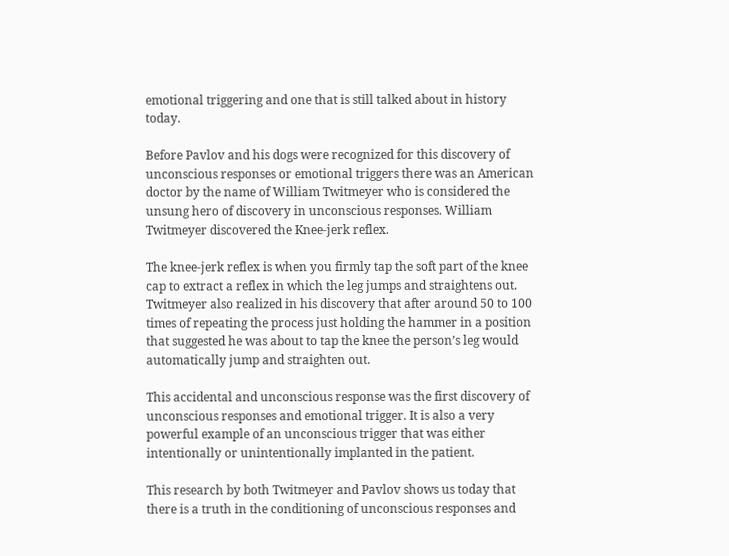emotional triggering and one that is still talked about in history today.

Before Pavlov and his dogs were recognized for this discovery of unconscious responses or emotional triggers there was an American doctor by the name of William Twitmeyer who is considered the unsung hero of discovery in unconscious responses. William Twitmeyer discovered the Knee-jerk reflex.

The knee-jerk reflex is when you firmly tap the soft part of the knee cap to extract a reflex in which the leg jumps and straightens out. Twitmeyer also realized in his discovery that after around 50 to 100 times of repeating the process just holding the hammer in a position that suggested he was about to tap the knee the person’s leg would automatically jump and straighten out.

This accidental and unconscious response was the first discovery of unconscious responses and emotional trigger. It is also a very powerful example of an unconscious trigger that was either intentionally or unintentionally implanted in the patient.

This research by both Twitmeyer and Pavlov shows us today that there is a truth in the conditioning of unconscious responses and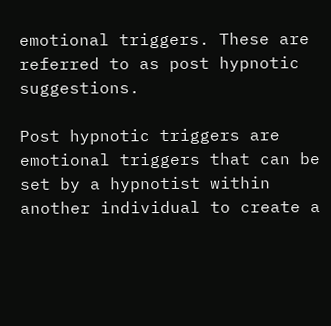emotional triggers. These are referred to as post hypnotic suggestions.

Post hypnotic triggers are emotional triggers that can be set by a hypnotist within another individual to create a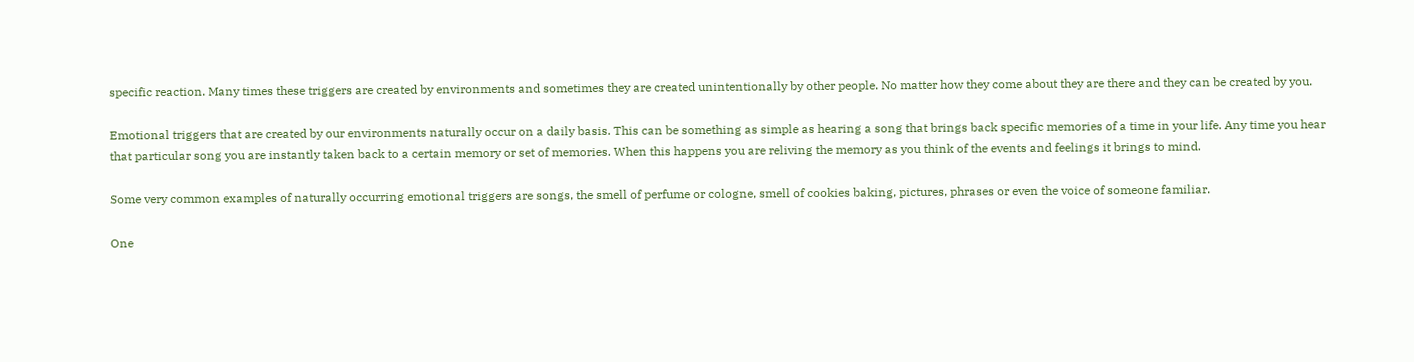specific reaction. Many times these triggers are created by environments and sometimes they are created unintentionally by other people. No matter how they come about they are there and they can be created by you.

Emotional triggers that are created by our environments naturally occur on a daily basis. This can be something as simple as hearing a song that brings back specific memories of a time in your life. Any time you hear that particular song you are instantly taken back to a certain memory or set of memories. When this happens you are reliving the memory as you think of the events and feelings it brings to mind.

Some very common examples of naturally occurring emotional triggers are songs, the smell of perfume or cologne, smell of cookies baking, pictures, phrases or even the voice of someone familiar.

One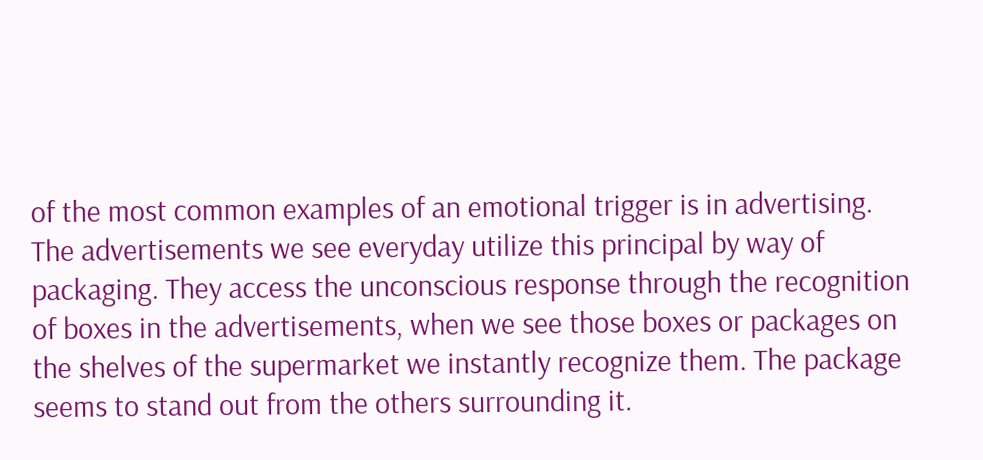of the most common examples of an emotional trigger is in advertising. The advertisements we see everyday utilize this principal by way of packaging. They access the unconscious response through the recognition of boxes in the advertisements, when we see those boxes or packages on the shelves of the supermarket we instantly recognize them. The package seems to stand out from the others surrounding it.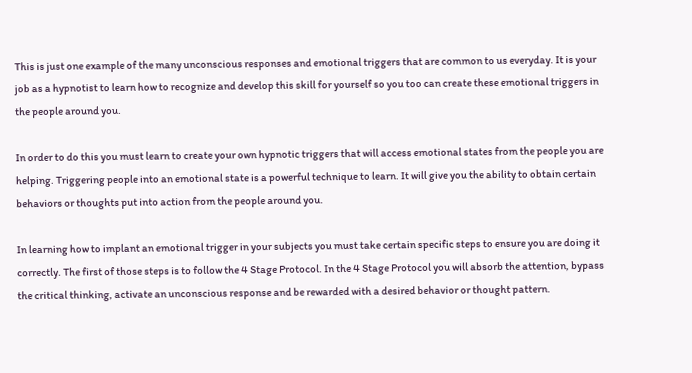This is just one example of the many unconscious responses and emotional triggers that are common to us everyday. It is your job as a hypnotist to learn how to recognize and develop this skill for yourself so you too can create these emotional triggers in the people around you.

In order to do this you must learn to create your own hypnotic triggers that will access emotional states from the people you are helping. Triggering people into an emotional state is a powerful technique to learn. It will give you the ability to obtain certain behaviors or thoughts put into action from the people around you.

In learning how to implant an emotional trigger in your subjects you must take certain specific steps to ensure you are doing it correctly. The first of those steps is to follow the 4 Stage Protocol. In the 4 Stage Protocol you will absorb the attention, bypass the critical thinking, activate an unconscious response and be rewarded with a desired behavior or thought pattern.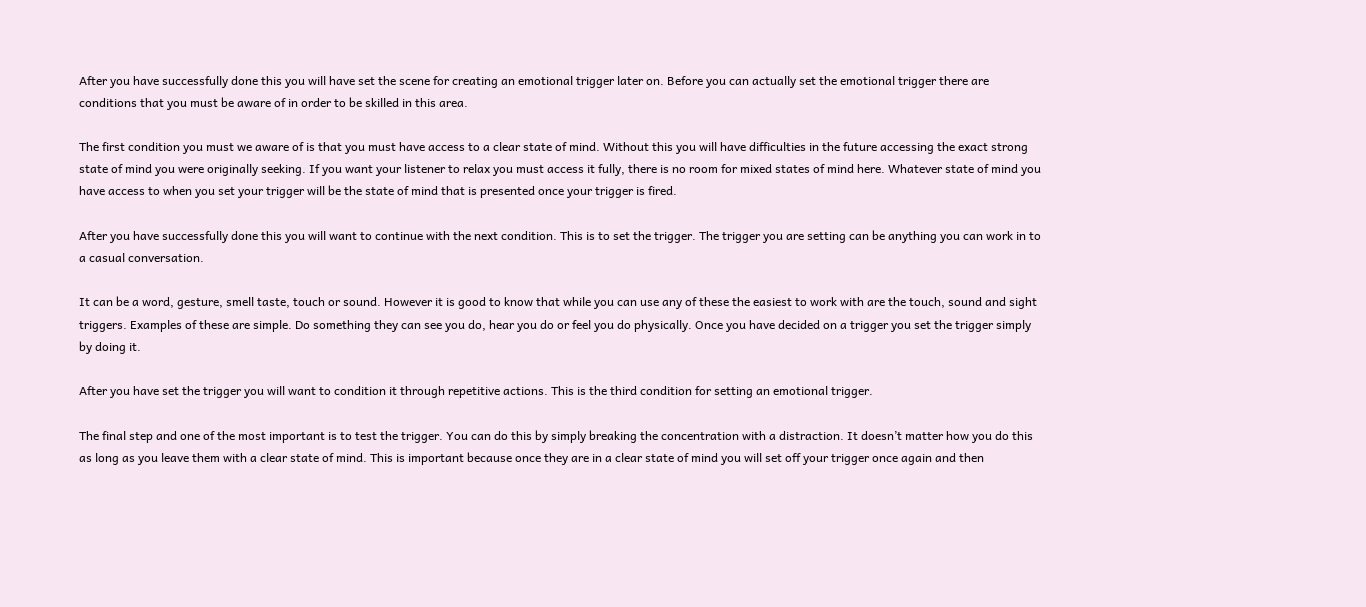After you have successfully done this you will have set the scene for creating an emotional trigger later on. Before you can actually set the emotional trigger there are conditions that you must be aware of in order to be skilled in this area.

The first condition you must we aware of is that you must have access to a clear state of mind. Without this you will have difficulties in the future accessing the exact strong state of mind you were originally seeking. If you want your listener to relax you must access it fully, there is no room for mixed states of mind here. Whatever state of mind you have access to when you set your trigger will be the state of mind that is presented once your trigger is fired.

After you have successfully done this you will want to continue with the next condition. This is to set the trigger. The trigger you are setting can be anything you can work in to a casual conversation.

It can be a word, gesture, smell taste, touch or sound. However it is good to know that while you can use any of these the easiest to work with are the touch, sound and sight triggers. Examples of these are simple. Do something they can see you do, hear you do or feel you do physically. Once you have decided on a trigger you set the trigger simply by doing it.

After you have set the trigger you will want to condition it through repetitive actions. This is the third condition for setting an emotional trigger.

The final step and one of the most important is to test the trigger. You can do this by simply breaking the concentration with a distraction. It doesn’t matter how you do this as long as you leave them with a clear state of mind. This is important because once they are in a clear state of mind you will set off your trigger once again and then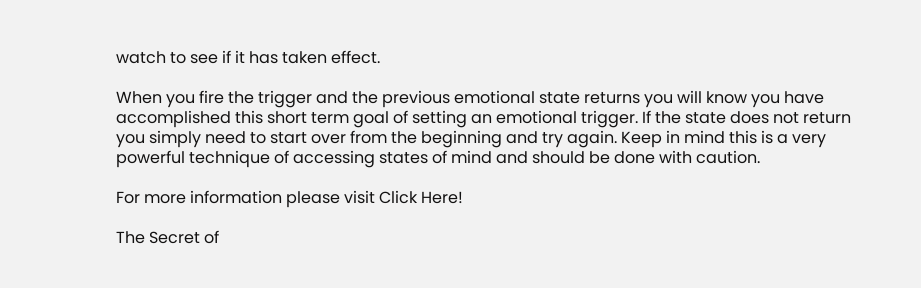watch to see if it has taken effect.

When you fire the trigger and the previous emotional state returns you will know you have accomplished this short term goal of setting an emotional trigger. If the state does not return you simply need to start over from the beginning and try again. Keep in mind this is a very powerful technique of accessing states of mind and should be done with caution.

For more information please visit Click Here!

The Secret of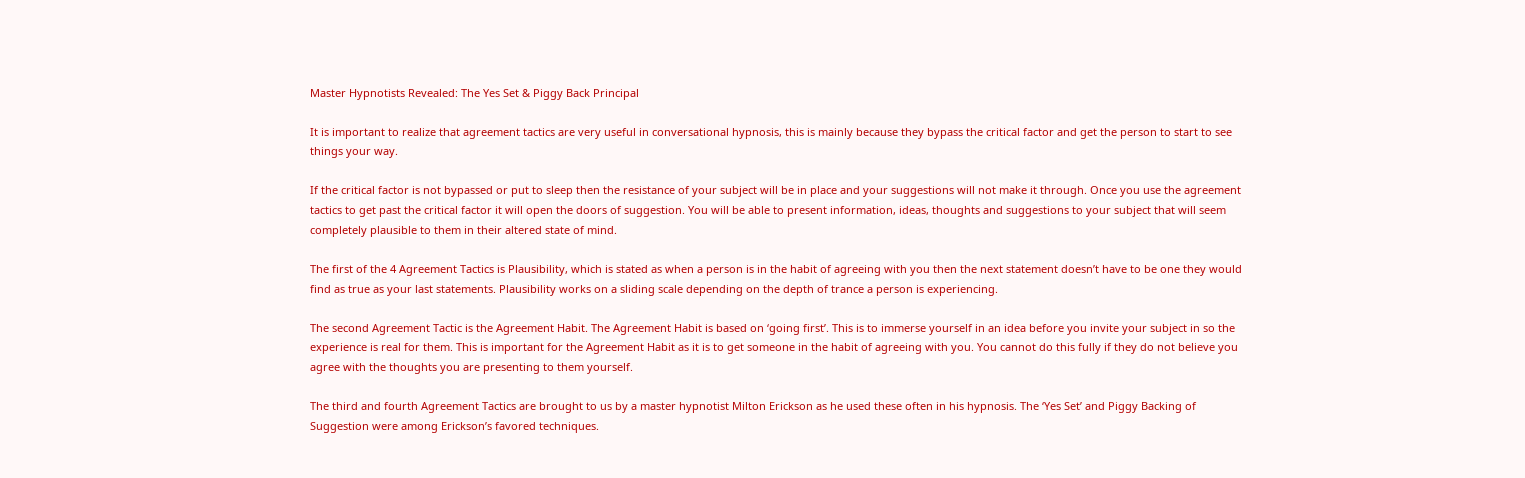Master Hypnotists Revealed: The Yes Set & Piggy Back Principal

It is important to realize that agreement tactics are very useful in conversational hypnosis, this is mainly because they bypass the critical factor and get the person to start to see things your way.

If the critical factor is not bypassed or put to sleep then the resistance of your subject will be in place and your suggestions will not make it through. Once you use the agreement tactics to get past the critical factor it will open the doors of suggestion. You will be able to present information, ideas, thoughts and suggestions to your subject that will seem completely plausible to them in their altered state of mind.

The first of the 4 Agreement Tactics is Plausibility, which is stated as when a person is in the habit of agreeing with you then the next statement doesn’t have to be one they would find as true as your last statements. Plausibility works on a sliding scale depending on the depth of trance a person is experiencing.

The second Agreement Tactic is the Agreement Habit. The Agreement Habit is based on ‘going first’. This is to immerse yourself in an idea before you invite your subject in so the experience is real for them. This is important for the Agreement Habit as it is to get someone in the habit of agreeing with you. You cannot do this fully if they do not believe you agree with the thoughts you are presenting to them yourself.

The third and fourth Agreement Tactics are brought to us by a master hypnotist Milton Erickson as he used these often in his hypnosis. The ‘Yes Set’ and Piggy Backing of Suggestion were among Erickson’s favored techniques.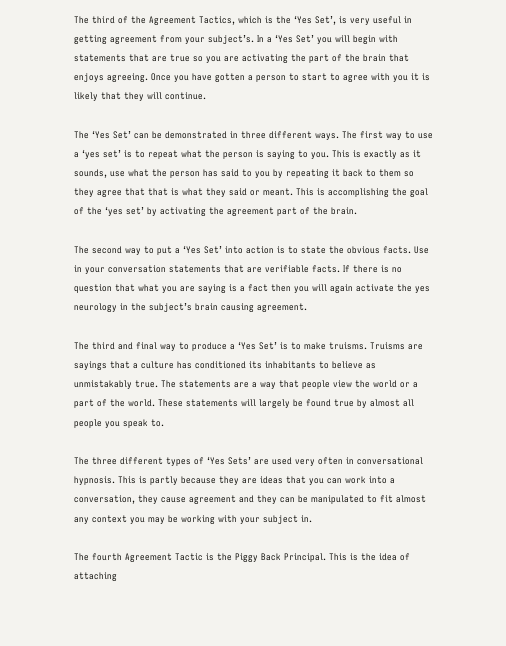The third of the Agreement Tactics, which is the ‘Yes Set’, is very useful in getting agreement from your subject’s. In a ‘Yes Set’ you will begin with statements that are true so you are activating the part of the brain that enjoys agreeing. Once you have gotten a person to start to agree with you it is likely that they will continue.

The ‘Yes Set’ can be demonstrated in three different ways. The first way to use a ‘yes set’ is to repeat what the person is saying to you. This is exactly as it sounds, use what the person has said to you by repeating it back to them so they agree that that is what they said or meant. This is accomplishing the goal of the ‘yes set’ by activating the agreement part of the brain.

The second way to put a ‘Yes Set’ into action is to state the obvious facts. Use in your conversation statements that are verifiable facts. If there is no question that what you are saying is a fact then you will again activate the yes neurology in the subject’s brain causing agreement.

The third and final way to produce a ‘Yes Set’ is to make truisms. Truisms are sayings that a culture has conditioned its inhabitants to believe as unmistakably true. The statements are a way that people view the world or a part of the world. These statements will largely be found true by almost all people you speak to.

The three different types of ‘Yes Sets’ are used very often in conversational hypnosis. This is partly because they are ideas that you can work into a conversation, they cause agreement and they can be manipulated to fit almost any context you may be working with your subject in.

The fourth Agreement Tactic is the Piggy Back Principal. This is the idea of attaching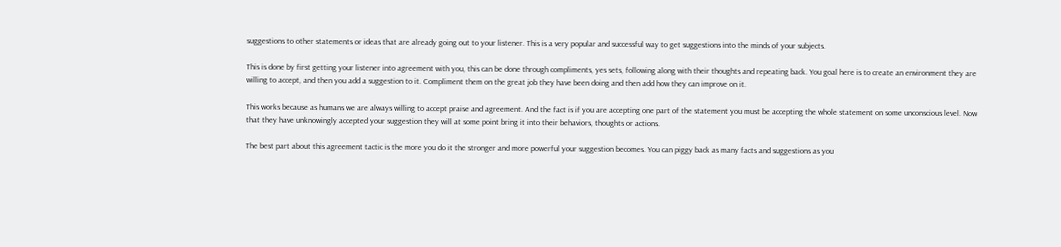suggestions to other statements or ideas that are already going out to your listener. This is a very popular and successful way to get suggestions into the minds of your subjects.

This is done by first getting your listener into agreement with you, this can be done through compliments, yes sets, following along with their thoughts and repeating back. You goal here is to create an environment they are willing to accept, and then you add a suggestion to it. Compliment them on the great job they have been doing and then add how they can improve on it.

This works because as humans we are always willing to accept praise and agreement. And the fact is if you are accepting one part of the statement you must be accepting the whole statement on some unconscious level. Now that they have unknowingly accepted your suggestion they will at some point bring it into their behaviors, thoughts or actions.

The best part about this agreement tactic is the more you do it the stronger and more powerful your suggestion becomes. You can piggy back as many facts and suggestions as you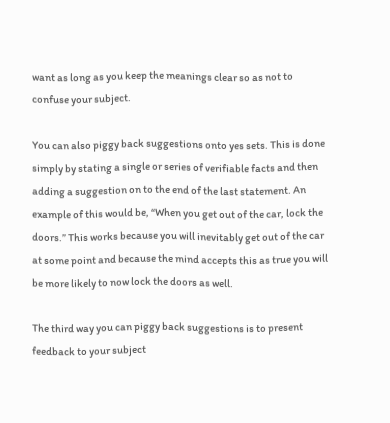want as long as you keep the meanings clear so as not to confuse your subject.

You can also piggy back suggestions onto yes sets. This is done simply by stating a single or series of verifiable facts and then adding a suggestion on to the end of the last statement. An example of this would be, “When you get out of the car, lock the doors.” This works because you will inevitably get out of the car at some point and because the mind accepts this as true you will be more likely to now lock the doors as well.

The third way you can piggy back suggestions is to present feedback to your subject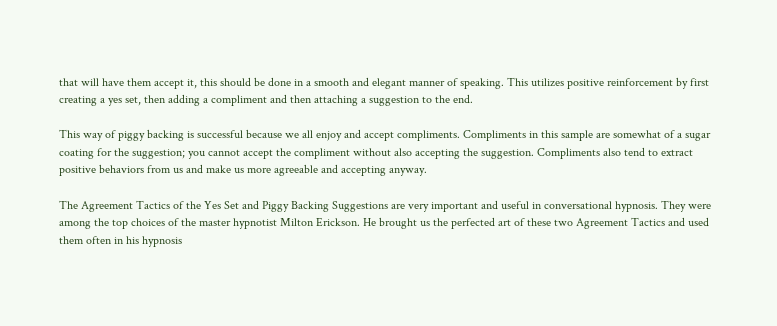that will have them accept it, this should be done in a smooth and elegant manner of speaking. This utilizes positive reinforcement by first creating a yes set, then adding a compliment and then attaching a suggestion to the end.

This way of piggy backing is successful because we all enjoy and accept compliments. Compliments in this sample are somewhat of a sugar coating for the suggestion; you cannot accept the compliment without also accepting the suggestion. Compliments also tend to extract positive behaviors from us and make us more agreeable and accepting anyway.

The Agreement Tactics of the Yes Set and Piggy Backing Suggestions are very important and useful in conversational hypnosis. They were among the top choices of the master hypnotist Milton Erickson. He brought us the perfected art of these two Agreement Tactics and used them often in his hypnosis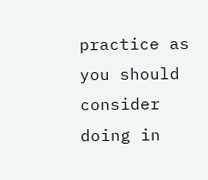practice as you should consider doing in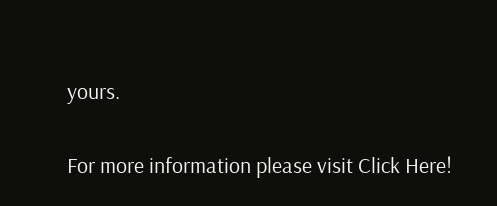yours.

For more information please visit Click Here!